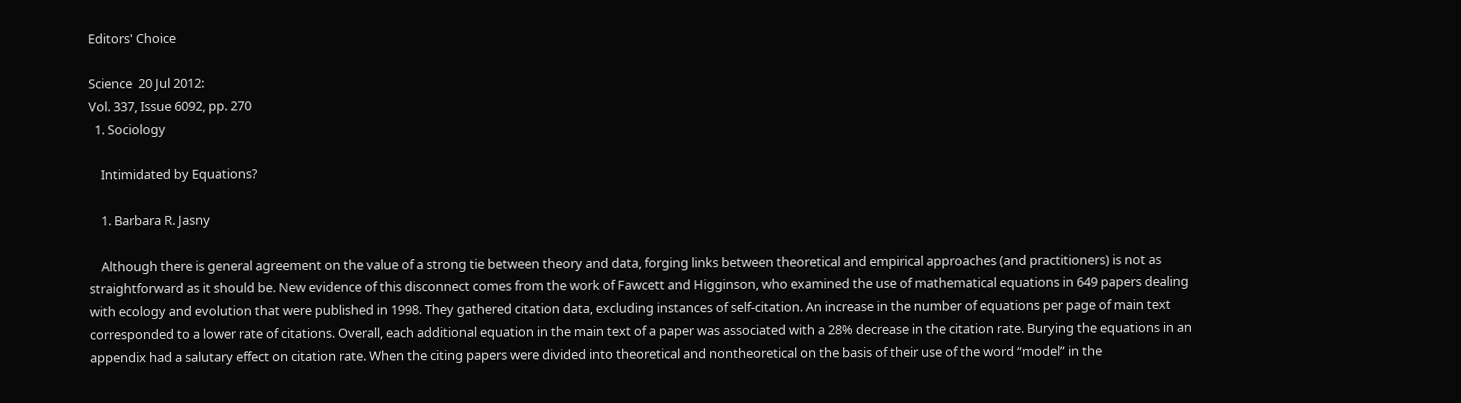Editors' Choice

Science  20 Jul 2012:
Vol. 337, Issue 6092, pp. 270
  1. Sociology

    Intimidated by Equations?

    1. Barbara R. Jasny

    Although there is general agreement on the value of a strong tie between theory and data, forging links between theoretical and empirical approaches (and practitioners) is not as straightforward as it should be. New evidence of this disconnect comes from the work of Fawcett and Higginson, who examined the use of mathematical equations in 649 papers dealing with ecology and evolution that were published in 1998. They gathered citation data, excluding instances of self-citation. An increase in the number of equations per page of main text corresponded to a lower rate of citations. Overall, each additional equation in the main text of a paper was associated with a 28% decrease in the citation rate. Burying the equations in an appendix had a salutary effect on citation rate. When the citing papers were divided into theoretical and nontheoretical on the basis of their use of the word “model” in the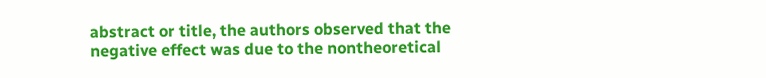abstract or title, the authors observed that the negative effect was due to the nontheoretical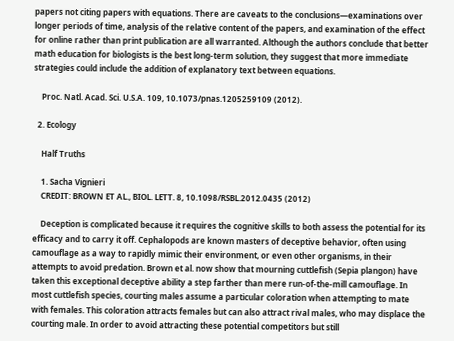papers not citing papers with equations. There are caveats to the conclusions—examinations over longer periods of time, analysis of the relative content of the papers, and examination of the effect for online rather than print publication are all warranted. Although the authors conclude that better math education for biologists is the best long-term solution, they suggest that more immediate strategies could include the addition of explanatory text between equations.

    Proc. Natl. Acad. Sci. U.S.A. 109, 10.1073/pnas.1205259109 (2012).

  2. Ecology

    Half Truths

    1. Sacha Vignieri
    CREDIT: BROWN ET AL., BIOL. LETT. 8, 10.1098/RSBL.2012.0435 (2012)

    Deception is complicated because it requires the cognitive skills to both assess the potential for its efficacy and to carry it off. Cephalopods are known masters of deceptive behavior, often using camouflage as a way to rapidly mimic their environment, or even other organisms, in their attempts to avoid predation. Brown et al. now show that mourning cuttlefish (Sepia plangon) have taken this exceptional deceptive ability a step farther than mere run-of-the-mill camouflage. In most cuttlefish species, courting males assume a particular coloration when attempting to mate with females. This coloration attracts females but can also attract rival males, who may displace the courting male. In order to avoid attracting these potential competitors but still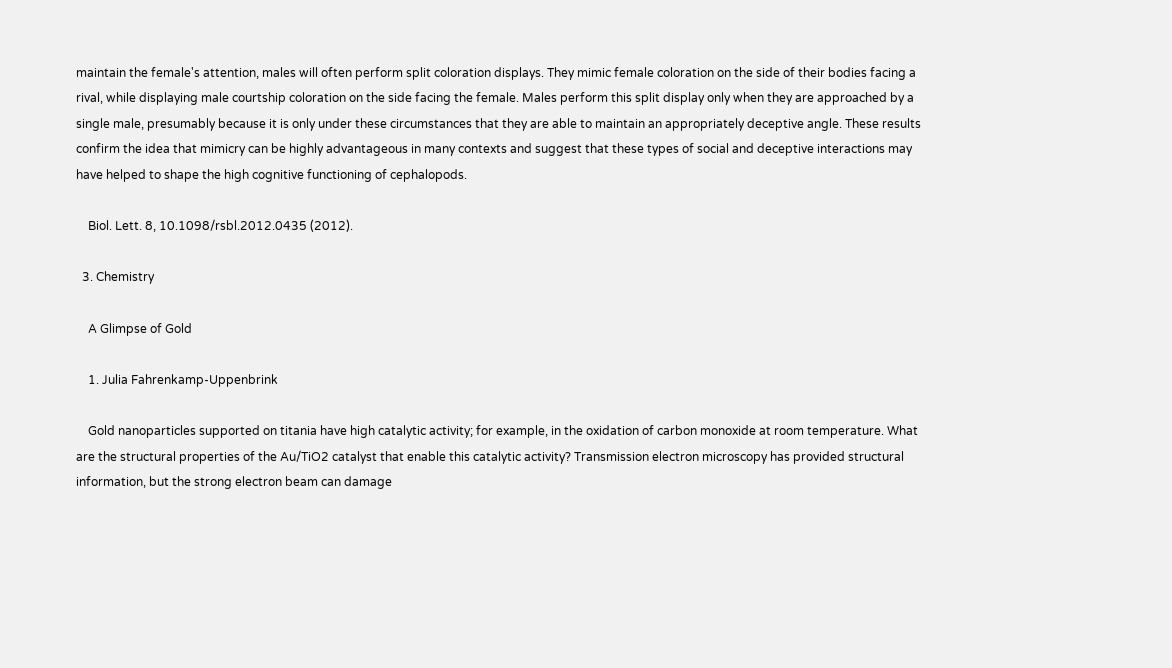maintain the female's attention, males will often perform split coloration displays. They mimic female coloration on the side of their bodies facing a rival, while displaying male courtship coloration on the side facing the female. Males perform this split display only when they are approached by a single male, presumably because it is only under these circumstances that they are able to maintain an appropriately deceptive angle. These results confirm the idea that mimicry can be highly advantageous in many contexts and suggest that these types of social and deceptive interactions may have helped to shape the high cognitive functioning of cephalopods.

    Biol. Lett. 8, 10.1098/rsbl.2012.0435 (2012).

  3. Chemistry

    A Glimpse of Gold

    1. Julia Fahrenkamp-Uppenbrink

    Gold nanoparticles supported on titania have high catalytic activity; for example, in the oxidation of carbon monoxide at room temperature. What are the structural properties of the Au/TiO2 catalyst that enable this catalytic activity? Transmission electron microscopy has provided structural information, but the strong electron beam can damage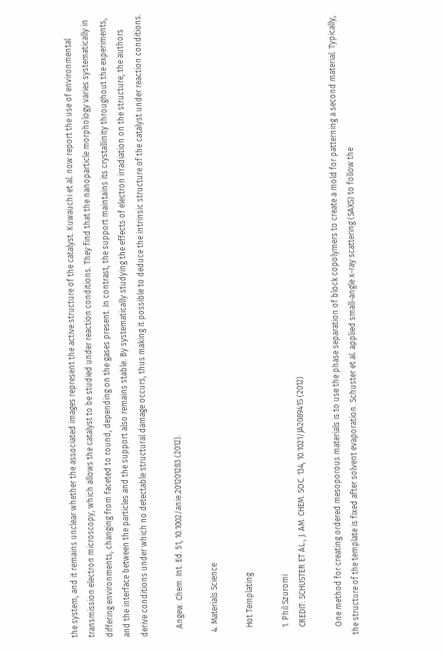the system, and it remains unclear whether the associated images represent the active structure of the catalyst. Kuwauchi et al. now report the use of environmental transmission electron microscopy, which allows the catalyst to be studied under reaction conditions. They find that the nanoparticle morphology varies systematically in differing environments, changing from faceted to round, depending on the gases present. In contrast, the support maintains its crystallinity throughout the experiments, and the interface between the particles and the support also remains stable. By systematically studying the effects of electron irradiation on the structure, the authors derive conditions under which no detectable structural damage occurs, thus making it possible to deduce the intrinsic structure of the catalyst under reaction conditions.

    Angew. Chem. Int. Ed. 51, 10.1002/anie.201201283 (2012).

  4. Materials Science

    Hot Templating

    1. Phil Szuromi
    CREDIT: SCHUSTER ET AL., J. AM. CHEM. SOC. 134, 10.1021/JA208941S (2012)

    One method for creating ordered mesoporous materials is to use the phase separation of block copolymers to create a mold for patterning a second material. Typically, the structure of the template is fixed after solvent evaporation. Schuster et al. applied small-angle x-ray scattering (SAXS) to follow the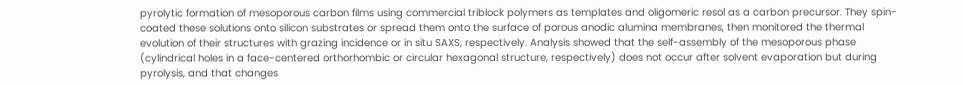pyrolytic formation of mesoporous carbon films using commercial triblock polymers as templates and oligomeric resol as a carbon precursor. They spin-coated these solutions onto silicon substrates or spread them onto the surface of porous anodic alumina membranes, then monitored the thermal evolution of their structures with grazing incidence or in situ SAXS, respectively. Analysis showed that the self-assembly of the mesoporous phase (cylindrical holes in a face-centered orthorhombic or circular hexagonal structure, respectively) does not occur after solvent evaporation but during pyrolysis, and that changes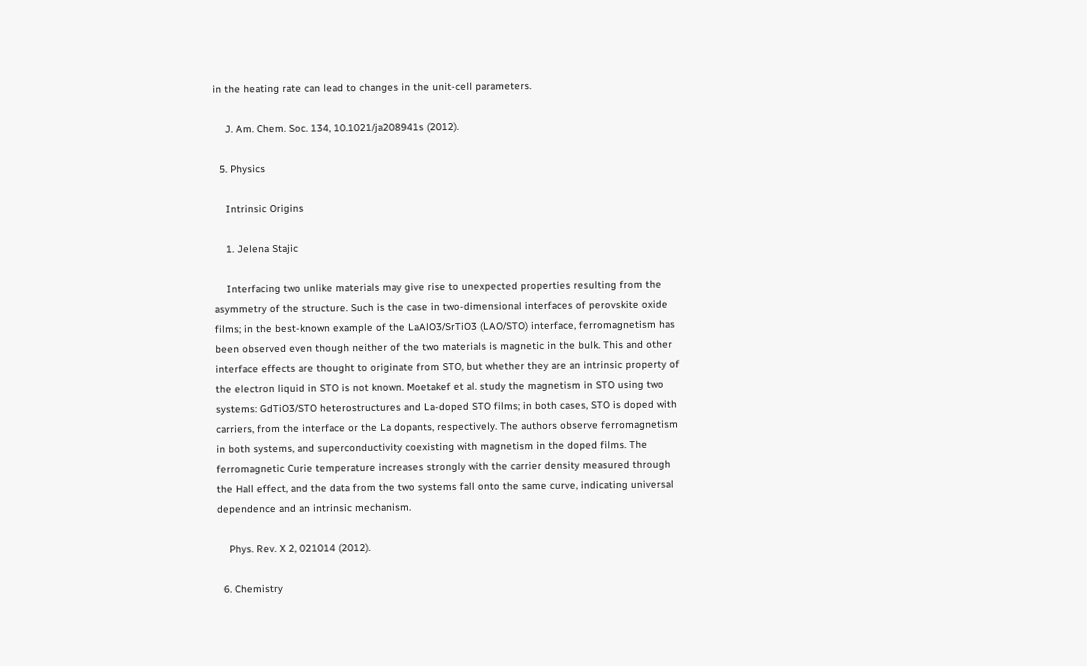in the heating rate can lead to changes in the unit-cell parameters.

    J. Am. Chem. Soc. 134, 10.1021/ja208941s (2012).

  5. Physics

    Intrinsic Origins

    1. Jelena Stajic

    Interfacing two unlike materials may give rise to unexpected properties resulting from the asymmetry of the structure. Such is the case in two-dimensional interfaces of perovskite oxide films; in the best-known example of the LaAlO3/SrTiO3 (LAO/STO) interface, ferromagnetism has been observed even though neither of the two materials is magnetic in the bulk. This and other interface effects are thought to originate from STO, but whether they are an intrinsic property of the electron liquid in STO is not known. Moetakef et al. study the magnetism in STO using two systems: GdTiO3/STO heterostructures and La-doped STO films; in both cases, STO is doped with carriers, from the interface or the La dopants, respectively. The authors observe ferromagnetism in both systems, and superconductivity coexisting with magnetism in the doped films. The ferromagnetic Curie temperature increases strongly with the carrier density measured through the Hall effect, and the data from the two systems fall onto the same curve, indicating universal dependence and an intrinsic mechanism.

    Phys. Rev. X 2, 021014 (2012).

  6. Chemistry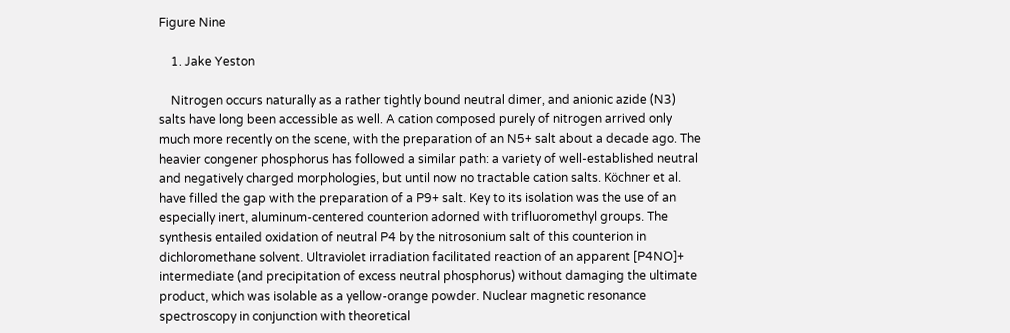Figure Nine

    1. Jake Yeston

    Nitrogen occurs naturally as a rather tightly bound neutral dimer, and anionic azide (N3) salts have long been accessible as well. A cation composed purely of nitrogen arrived only much more recently on the scene, with the preparation of an N5+ salt about a decade ago. The heavier congener phosphorus has followed a similar path: a variety of well-established neutral and negatively charged morphologies, but until now no tractable cation salts. Köchner et al. have filled the gap with the preparation of a P9+ salt. Key to its isolation was the use of an especially inert, aluminum-centered counterion adorned with trifluoromethyl groups. The synthesis entailed oxidation of neutral P4 by the nitrosonium salt of this counterion in dichloromethane solvent. Ultraviolet irradiation facilitated reaction of an apparent [P4NO]+ intermediate (and precipitation of excess neutral phosphorus) without damaging the ultimate product, which was isolable as a yellow-orange powder. Nuclear magnetic resonance spectroscopy in conjunction with theoretical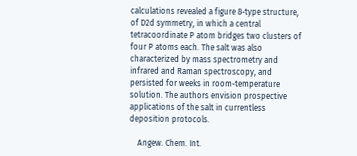calculations revealed a figure 8-type structure, of D2d symmetry, in which a central tetracoordinate P atom bridges two clusters of four P atoms each. The salt was also characterized by mass spectrometry and infrared and Raman spectroscopy, and persisted for weeks in room-temperature solution. The authors envision prospective applications of the salt in currentless deposition protocols.

    Angew. Chem. Int.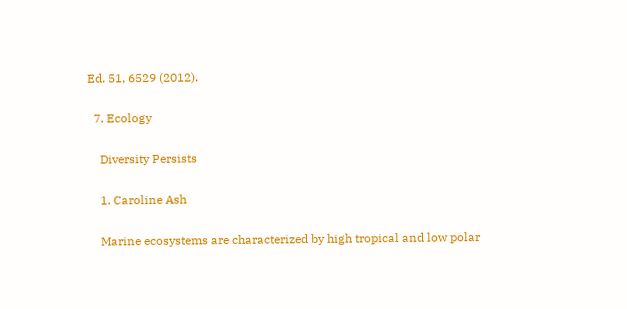Ed. 51, 6529 (2012).

  7. Ecology

    Diversity Persists

    1. Caroline Ash

    Marine ecosystems are characterized by high tropical and low polar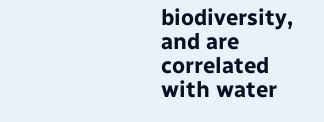biodiversity, and are correlated with water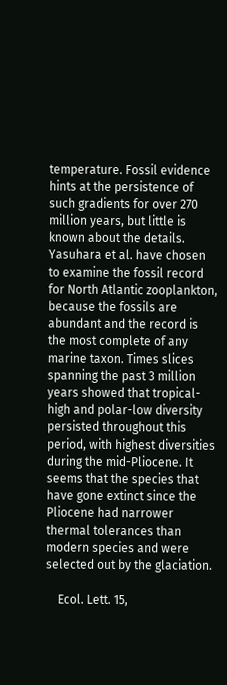temperature. Fossil evidence hints at the persistence of such gradients for over 270 million years, but little is known about the details. Yasuhara et al. have chosen to examine the fossil record for North Atlantic zooplankton, because the fossils are abundant and the record is the most complete of any marine taxon. Times slices spanning the past 3 million years showed that tropical-high and polar-low diversity persisted throughout this period, with highest diversities during the mid-Pliocene. It seems that the species that have gone extinct since the Pliocene had narrower thermal tolerances than modern species and were selected out by the glaciation.

    Ecol. Lett. 15,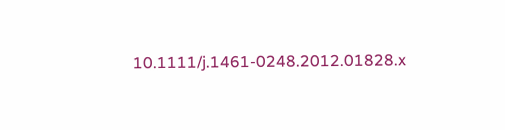10.1111/j.1461-0248.2012.01828.x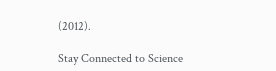(2012).

Stay Connected to Science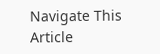Navigate This Article